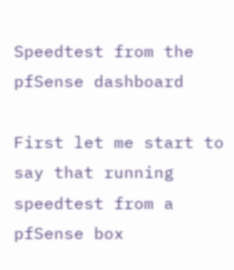Speedtest from the pfSense dashboard

First let me start to say that running speedtest from a pfSense box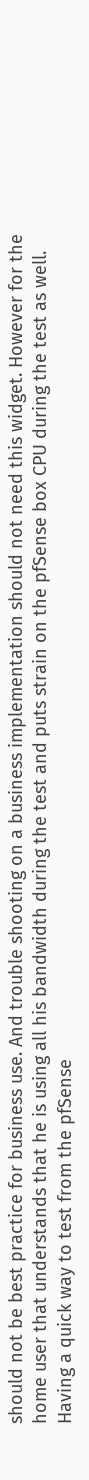should not be best practice for business use. And trouble shooting on a business implementation should not need this widget. However for the home user that understands that he is using all his bandwidth during the test and puts strain on the pfSense box CPU during the test as well. Having a quick way to test from the pfSense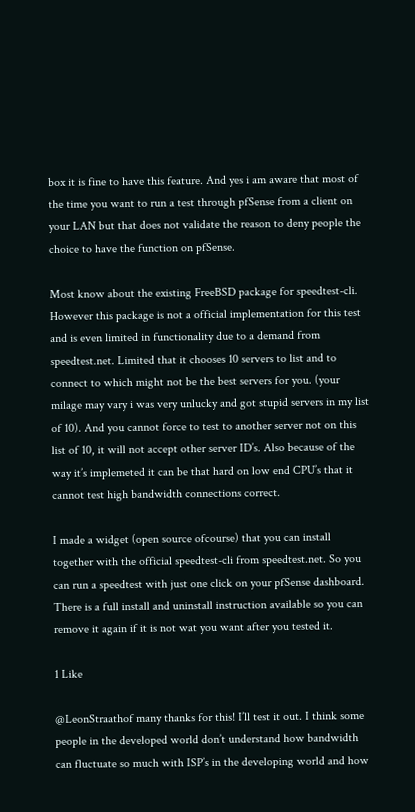box it is fine to have this feature. And yes i am aware that most of the time you want to run a test through pfSense from a client on your LAN but that does not validate the reason to deny people the choice to have the function on pfSense.

Most know about the existing FreeBSD package for speedtest-cli. However this package is not a official implementation for this test and is even limited in functionality due to a demand from speedtest.net. Limited that it chooses 10 servers to list and to connect to which might not be the best servers for you. (your milage may vary i was very unlucky and got stupid servers in my list of 10). And you cannot force to test to another server not on this list of 10, it will not accept other server ID’s. Also because of the way it’s implemeted it can be that hard on low end CPU’s that it cannot test high bandwidth connections correct.

I made a widget (open source ofcourse) that you can install together with the official speedtest-cli from speedtest.net. So you can run a speedtest with just one click on your pfSense dashboard. There is a full install and uninstall instruction available so you can remove it again if it is not wat you want after you tested it.

1 Like

@LeonStraathof many thanks for this! I’ll test it out. I think some people in the developed world don’t understand how bandwidth can fluctuate so much with ISP’s in the developing world and how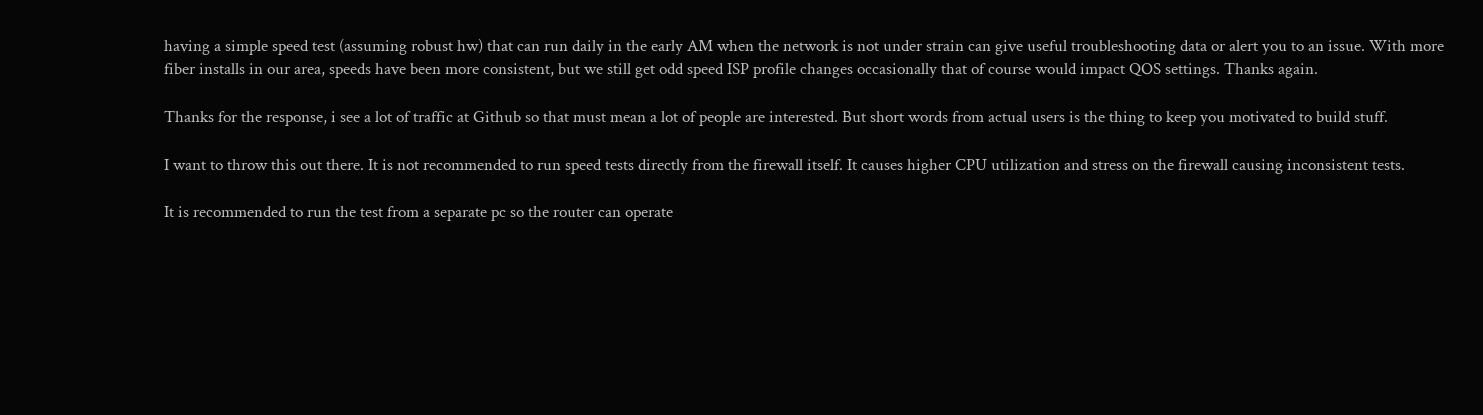having a simple speed test (assuming robust hw) that can run daily in the early AM when the network is not under strain can give useful troubleshooting data or alert you to an issue. With more fiber installs in our area, speeds have been more consistent, but we still get odd speed ISP profile changes occasionally that of course would impact QOS settings. Thanks again.

Thanks for the response, i see a lot of traffic at Github so that must mean a lot of people are interested. But short words from actual users is the thing to keep you motivated to build stuff.

I want to throw this out there. It is not recommended to run speed tests directly from the firewall itself. It causes higher CPU utilization and stress on the firewall causing inconsistent tests.

It is recommended to run the test from a separate pc so the router can operate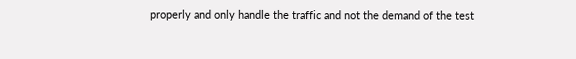properly and only handle the traffic and not the demand of the test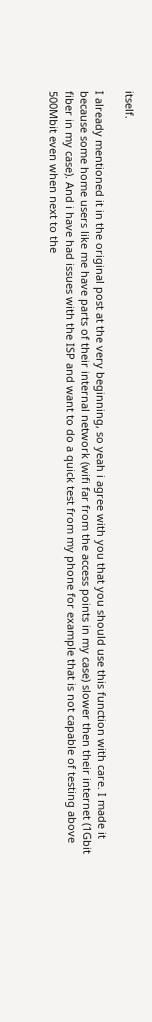itself.

I already mentioned it in the original post at the very beginning, so yeah i agree with you that you should use this function with care. I made it because some home users like me have parts of their internal network (wifi far from the access points in my case) slower then their internet (1Gbit fiber in my case). And i have had issues with the ISP and want to do a quick test from my phone for example that is not capable of testing above 500Mbit even when next to the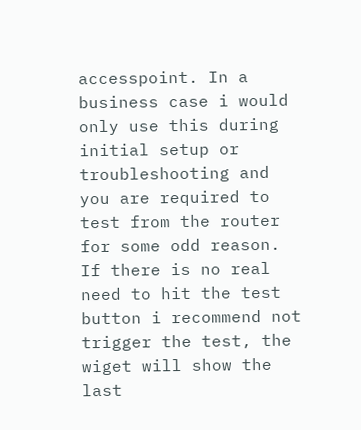accesspoint. In a business case i would only use this during initial setup or troubleshooting and you are required to test from the router for some odd reason. If there is no real need to hit the test button i recommend not trigger the test, the wiget will show the last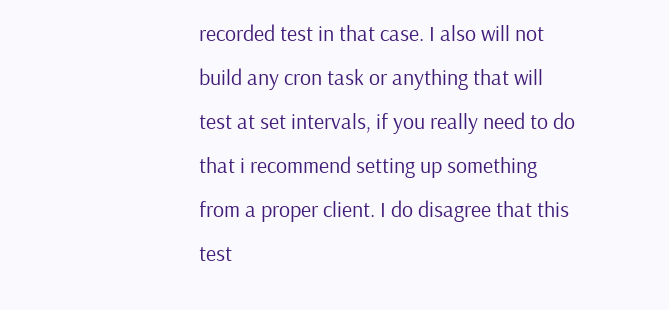recorded test in that case. I also will not build any cron task or anything that will test at set intervals, if you really need to do that i recommend setting up something from a proper client. I do disagree that this test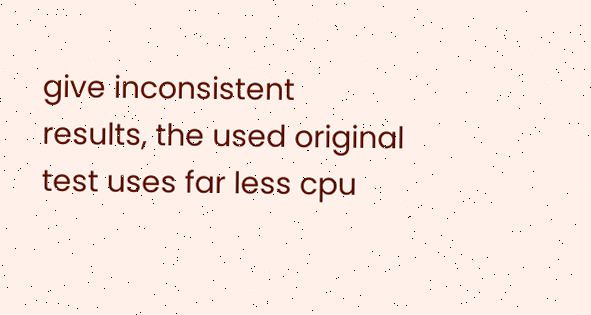give inconsistent results, the used original test uses far less cpu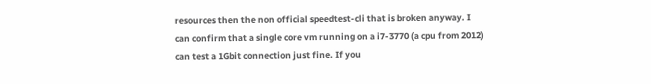resources then the non official speedtest-cli that is broken anyway. I can confirm that a single core vm running on a i7-3770 (a cpu from 2012) can test a 1Gbit connection just fine. If you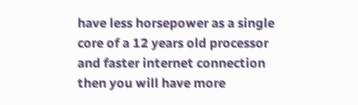have less horsepower as a single core of a 12 years old processor and faster internet connection then you will have more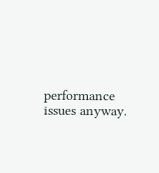performance issues anyway.